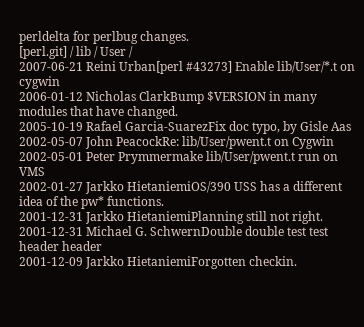perldelta for perlbug changes.
[perl.git] / lib / User /
2007-06-21 Reini Urban[perl #43273] Enable lib/User/*.t on cygwin
2006-01-12 Nicholas ClarkBump $VERSION in many modules that have changed.
2005-10-19 Rafael Garcia-SuarezFix doc typo, by Gisle Aas
2002-05-07 John PeacockRe: lib/User/pwent.t on Cygwin
2002-05-01 Peter Prymmermake lib/User/pwent.t run on VMS
2002-01-27 Jarkko HietaniemiOS/390 USS has a different idea of the pw* functions.
2001-12-31 Jarkko HietaniemiPlanning still not right.
2001-12-31 Michael G. SchwernDouble double test test header header
2001-12-09 Jarkko HietaniemiForgotten checkin.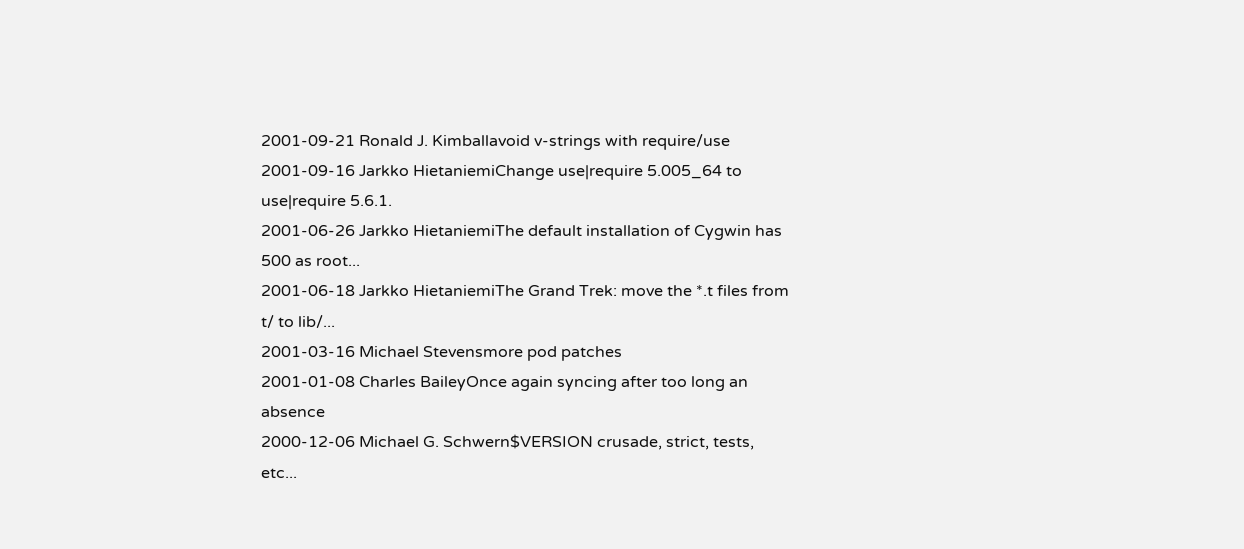2001-09-21 Ronald J. Kimballavoid v-strings with require/use
2001-09-16 Jarkko HietaniemiChange use|require 5.005_64 to use|require 5.6.1.
2001-06-26 Jarkko HietaniemiThe default installation of Cygwin has 500 as root...
2001-06-18 Jarkko HietaniemiThe Grand Trek: move the *.t files from t/ to lib/...
2001-03-16 Michael Stevensmore pod patches
2001-01-08 Charles BaileyOnce again syncing after too long an absence
2000-12-06 Michael G. Schwern$VERSION crusade, strict, tests, etc...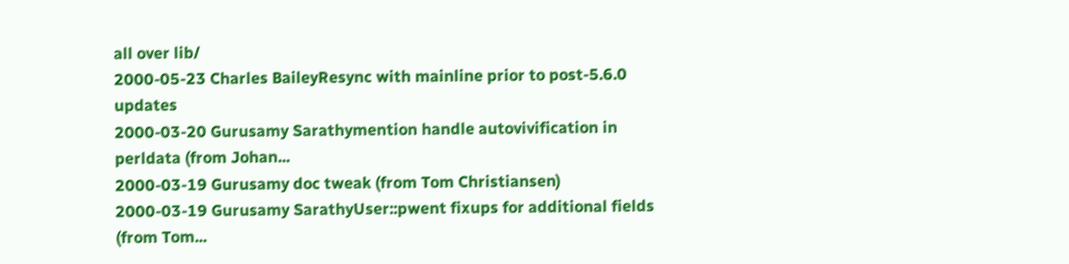all over lib/
2000-05-23 Charles BaileyResync with mainline prior to post-5.6.0 updates
2000-03-20 Gurusamy Sarathymention handle autovivification in perldata (from Johan...
2000-03-19 Gurusamy doc tweak (from Tom Christiansen)
2000-03-19 Gurusamy SarathyUser::pwent fixups for additional fields (from Tom...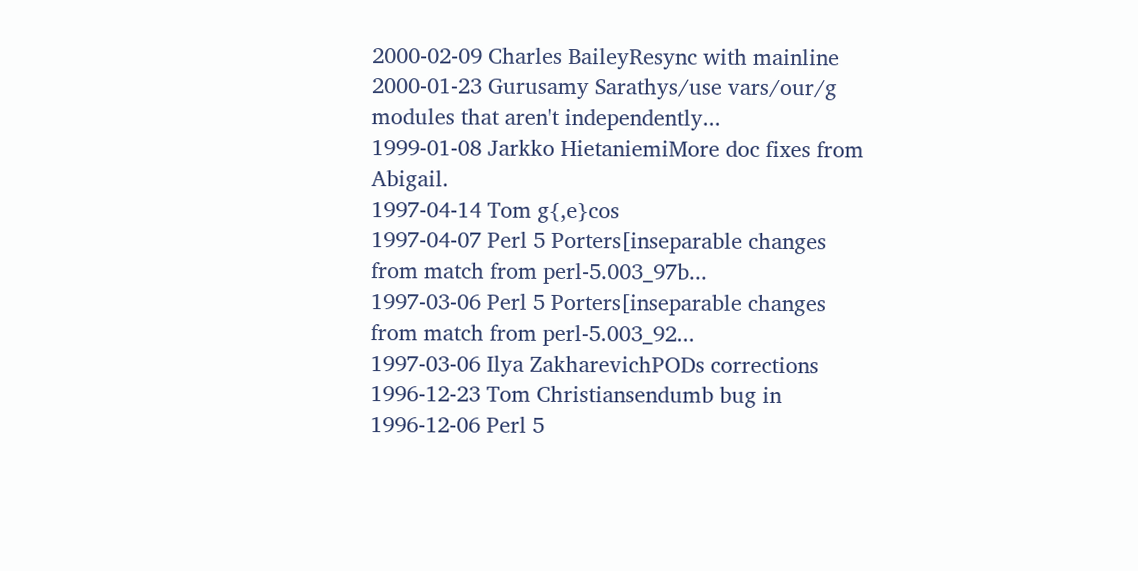2000-02-09 Charles BaileyResync with mainline
2000-01-23 Gurusamy Sarathys/use vars/our/g modules that aren't independently...
1999-01-08 Jarkko HietaniemiMore doc fixes from Abigail.
1997-04-14 Tom g{,e}cos
1997-04-07 Perl 5 Porters[inseparable changes from match from perl-5.003_97b...
1997-03-06 Perl 5 Porters[inseparable changes from match from perl-5.003_92...
1997-03-06 Ilya ZakharevichPODs corrections
1996-12-23 Tom Christiansendumb bug in
1996-12-06 Perl 5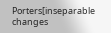Porters[inseparable changes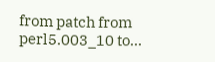from patch from perl5.003_10 to...